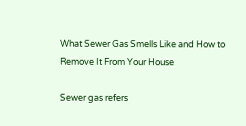What Sewer Gas Smells Like and How to Remove It From Your House

Sewer gas refers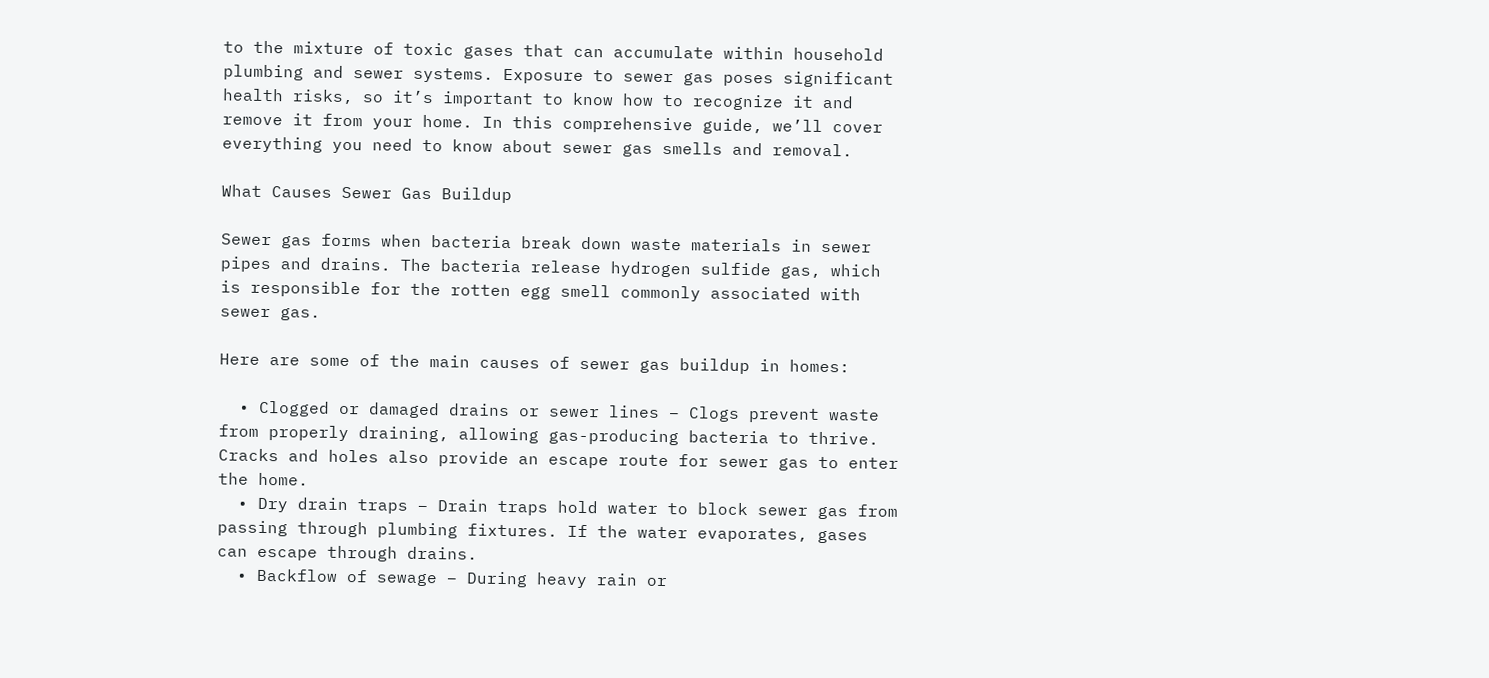to the mixture of toxic gases that can accumulate within household plumbing and sewer systems. Exposure to sewer gas poses significant health risks, so it’s important to know how to recognize it and remove it from your home. In this comprehensive guide, we’ll cover everything you need to know about sewer gas smells and removal.

What Causes Sewer Gas Buildup

Sewer gas forms when bacteria break down waste materials in sewer pipes and drains. The bacteria release hydrogen sulfide gas, which is responsible for the rotten egg smell commonly associated with sewer gas.

Here are some of the main causes of sewer gas buildup in homes:

  • Clogged or damaged drains or sewer lines – Clogs prevent waste from properly draining, allowing gas-producing bacteria to thrive. Cracks and holes also provide an escape route for sewer gas to enter the home.
  • Dry drain traps – Drain traps hold water to block sewer gas from passing through plumbing fixtures. If the water evaporates, gases can escape through drains.
  • Backflow of sewage – During heavy rain or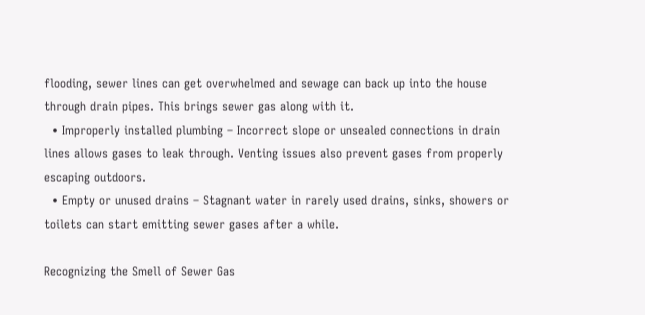flooding, sewer lines can get overwhelmed and sewage can back up into the house through drain pipes. This brings sewer gas along with it.
  • Improperly installed plumbing – Incorrect slope or unsealed connections in drain lines allows gases to leak through. Venting issues also prevent gases from properly escaping outdoors.
  • Empty or unused drains – Stagnant water in rarely used drains, sinks, showers or toilets can start emitting sewer gases after a while.

Recognizing the Smell of Sewer Gas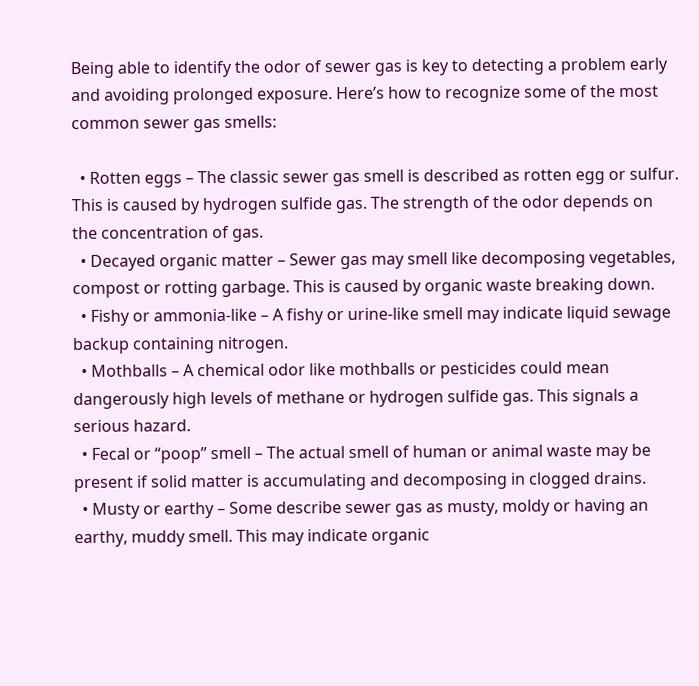Being able to identify the odor of sewer gas is key to detecting a problem early and avoiding prolonged exposure. Here’s how to recognize some of the most common sewer gas smells:

  • Rotten eggs – The classic sewer gas smell is described as rotten egg or sulfur. This is caused by hydrogen sulfide gas. The strength of the odor depends on the concentration of gas.
  • Decayed organic matter – Sewer gas may smell like decomposing vegetables, compost or rotting garbage. This is caused by organic waste breaking down.
  • Fishy or ammonia-like – A fishy or urine-like smell may indicate liquid sewage backup containing nitrogen.
  • Mothballs – A chemical odor like mothballs or pesticides could mean dangerously high levels of methane or hydrogen sulfide gas. This signals a serious hazard.
  • Fecal or “poop” smell – The actual smell of human or animal waste may be present if solid matter is accumulating and decomposing in clogged drains.
  • Musty or earthy – Some describe sewer gas as musty, moldy or having an earthy, muddy smell. This may indicate organic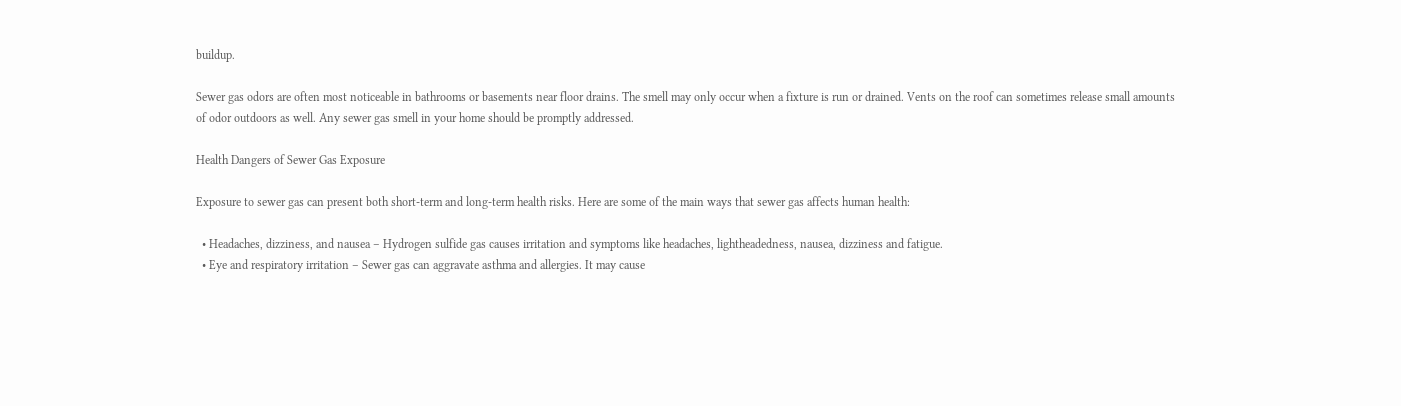buildup.

Sewer gas odors are often most noticeable in bathrooms or basements near floor drains. The smell may only occur when a fixture is run or drained. Vents on the roof can sometimes release small amounts of odor outdoors as well. Any sewer gas smell in your home should be promptly addressed.

Health Dangers of Sewer Gas Exposure

Exposure to sewer gas can present both short-term and long-term health risks. Here are some of the main ways that sewer gas affects human health:

  • Headaches, dizziness, and nausea – Hydrogen sulfide gas causes irritation and symptoms like headaches, lightheadedness, nausea, dizziness and fatigue.
  • Eye and respiratory irritation – Sewer gas can aggravate asthma and allergies. It may cause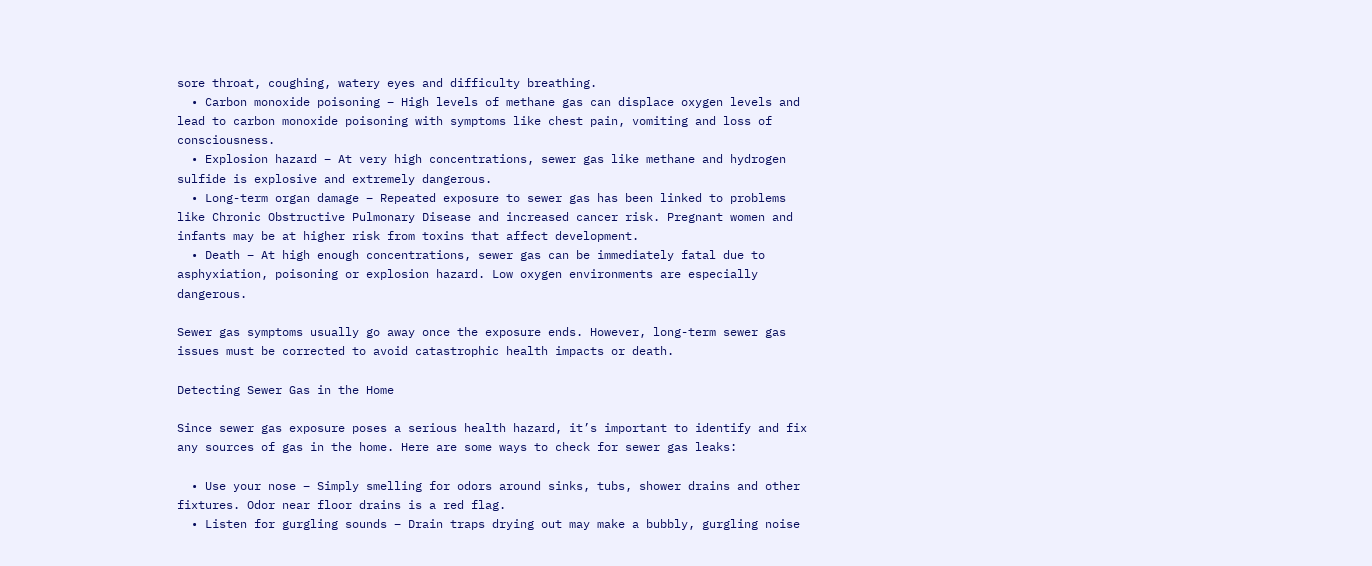sore throat, coughing, watery eyes and difficulty breathing.
  • Carbon monoxide poisoning – High levels of methane gas can displace oxygen levels and lead to carbon monoxide poisoning with symptoms like chest pain, vomiting and loss of consciousness.
  • Explosion hazard – At very high concentrations, sewer gas like methane and hydrogen sulfide is explosive and extremely dangerous.
  • Long-term organ damage – Repeated exposure to sewer gas has been linked to problems like Chronic Obstructive Pulmonary Disease and increased cancer risk. Pregnant women and infants may be at higher risk from toxins that affect development.
  • Death – At high enough concentrations, sewer gas can be immediately fatal due to asphyxiation, poisoning or explosion hazard. Low oxygen environments are especially dangerous.

Sewer gas symptoms usually go away once the exposure ends. However, long-term sewer gas issues must be corrected to avoid catastrophic health impacts or death.

Detecting Sewer Gas in the Home

Since sewer gas exposure poses a serious health hazard, it’s important to identify and fix any sources of gas in the home. Here are some ways to check for sewer gas leaks:

  • Use your nose – Simply smelling for odors around sinks, tubs, shower drains and other fixtures. Odor near floor drains is a red flag.
  • Listen for gurgling sounds – Drain traps drying out may make a bubbly, gurgling noise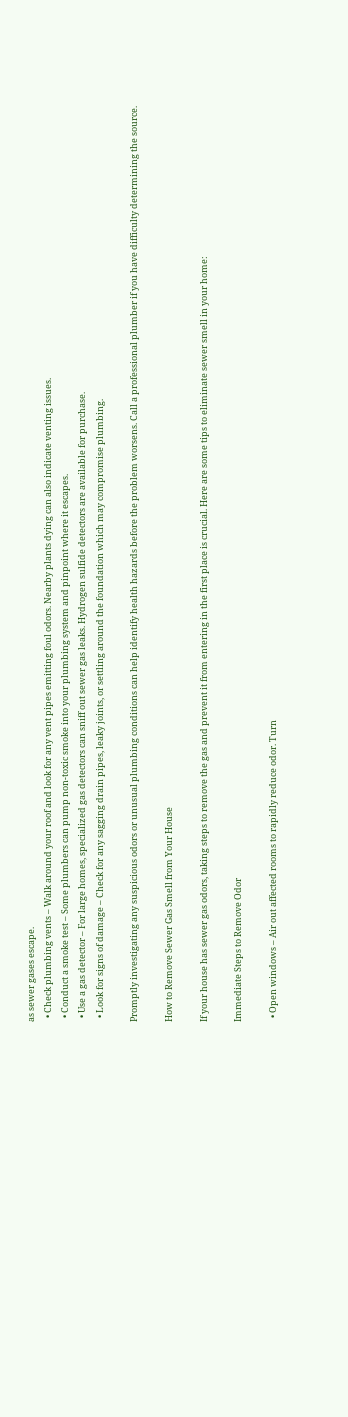as sewer gases escape.
  • Check plumbing vents – Walk around your roof and look for any vent pipes emitting foul odors. Nearby plants dying can also indicate venting issues.
  • Conduct a smoke test – Some plumbers can pump non-toxic smoke into your plumbing system and pinpoint where it escapes.
  • Use a gas detector – For large homes, specialized gas detectors can sniff out sewer gas leaks. Hydrogen sulfide detectors are available for purchase.
  • Look for signs of damage – Check for any sagging drain pipes, leaky joints, or settling around the foundation which may compromise plumbing.

Promptly investigating any suspicious odors or unusual plumbing conditions can help identify health hazards before the problem worsens. Call a professional plumber if you have difficulty determining the source.

How to Remove Sewer Gas Smell from Your House

If your house has sewer gas odors, taking steps to remove the gas and prevent it from entering in the first place is crucial. Here are some tips to eliminate sewer smell in your home:

Immediate Steps to Remove Odor

  • Open windows – Air out affected rooms to rapidly reduce odor. Turn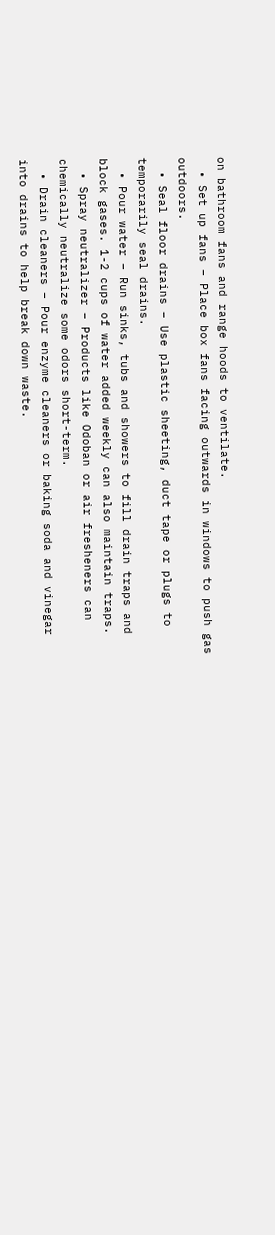on bathroom fans and range hoods to ventilate.
  • Set up fans – Place box fans facing outwards in windows to push gas outdoors.
  • Seal floor drains – Use plastic sheeting, duct tape or plugs to temporarily seal drains.
  • Pour water – Run sinks, tubs and showers to fill drain traps and block gases. 1-2 cups of water added weekly can also maintain traps.
  • Spray neutralizer – Products like Odoban or air fresheners can chemically neutralize some odors short-term.
  • Drain cleaners – Pour enzyme cleaners or baking soda and vinegar into drains to help break down waste.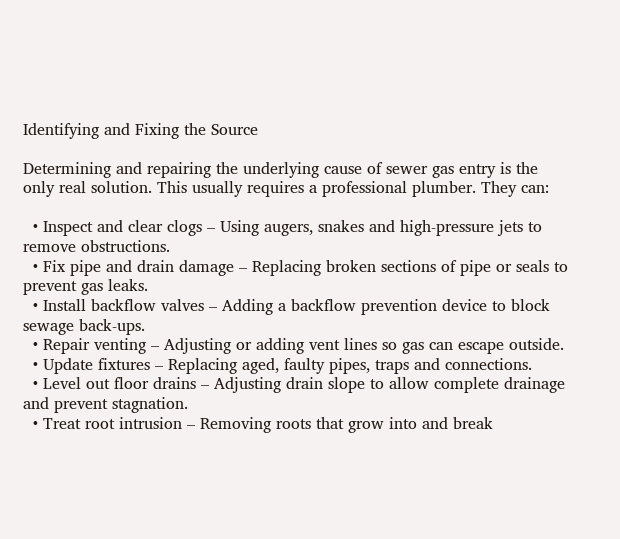Identifying and Fixing the Source

Determining and repairing the underlying cause of sewer gas entry is the only real solution. This usually requires a professional plumber. They can:

  • Inspect and clear clogs – Using augers, snakes and high-pressure jets to remove obstructions.
  • Fix pipe and drain damage – Replacing broken sections of pipe or seals to prevent gas leaks.
  • Install backflow valves – Adding a backflow prevention device to block sewage back-ups.
  • Repair venting – Adjusting or adding vent lines so gas can escape outside.
  • Update fixtures – Replacing aged, faulty pipes, traps and connections.
  • Level out floor drains – Adjusting drain slope to allow complete drainage and prevent stagnation.
  • Treat root intrusion – Removing roots that grow into and break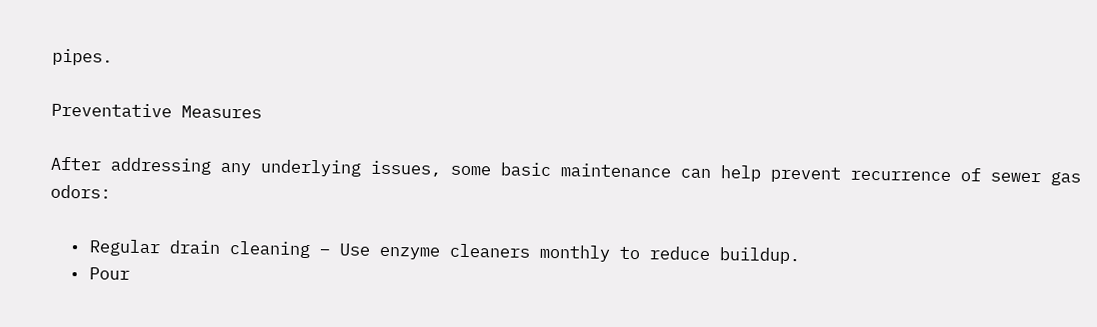pipes.

Preventative Measures

After addressing any underlying issues, some basic maintenance can help prevent recurrence of sewer gas odors:

  • Regular drain cleaning – Use enzyme cleaners monthly to reduce buildup.
  • Pour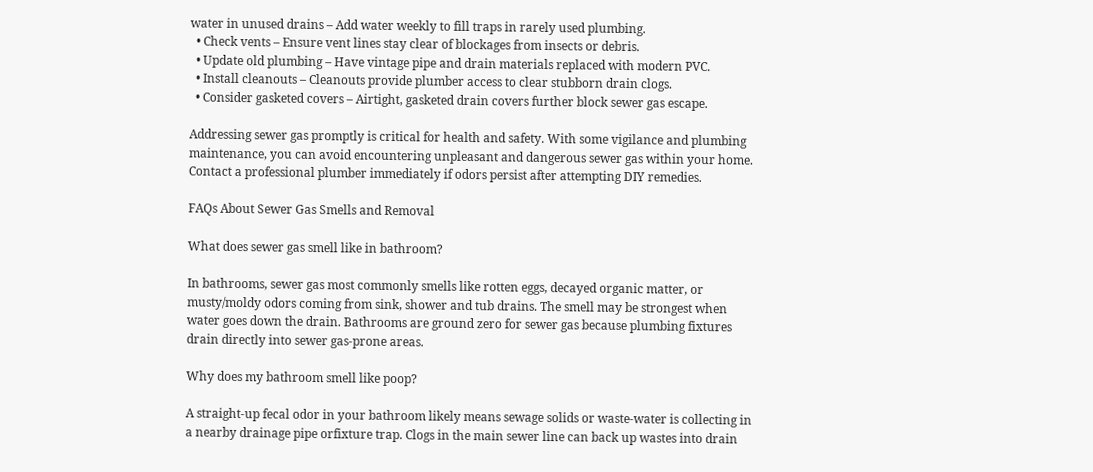water in unused drains – Add water weekly to fill traps in rarely used plumbing.
  • Check vents – Ensure vent lines stay clear of blockages from insects or debris.
  • Update old plumbing – Have vintage pipe and drain materials replaced with modern PVC.
  • Install cleanouts – Cleanouts provide plumber access to clear stubborn drain clogs.
  • Consider gasketed covers – Airtight, gasketed drain covers further block sewer gas escape.

Addressing sewer gas promptly is critical for health and safety. With some vigilance and plumbing maintenance, you can avoid encountering unpleasant and dangerous sewer gas within your home. Contact a professional plumber immediately if odors persist after attempting DIY remedies.

FAQs About Sewer Gas Smells and Removal

What does sewer gas smell like in bathroom?

In bathrooms, sewer gas most commonly smells like rotten eggs, decayed organic matter, or musty/moldy odors coming from sink, shower and tub drains. The smell may be strongest when water goes down the drain. Bathrooms are ground zero for sewer gas because plumbing fixtures drain directly into sewer gas-prone areas.

Why does my bathroom smell like poop?

A straight-up fecal odor in your bathroom likely means sewage solids or waste-water is collecting in a nearby drainage pipe orfixture trap. Clogs in the main sewer line can back up wastes into drain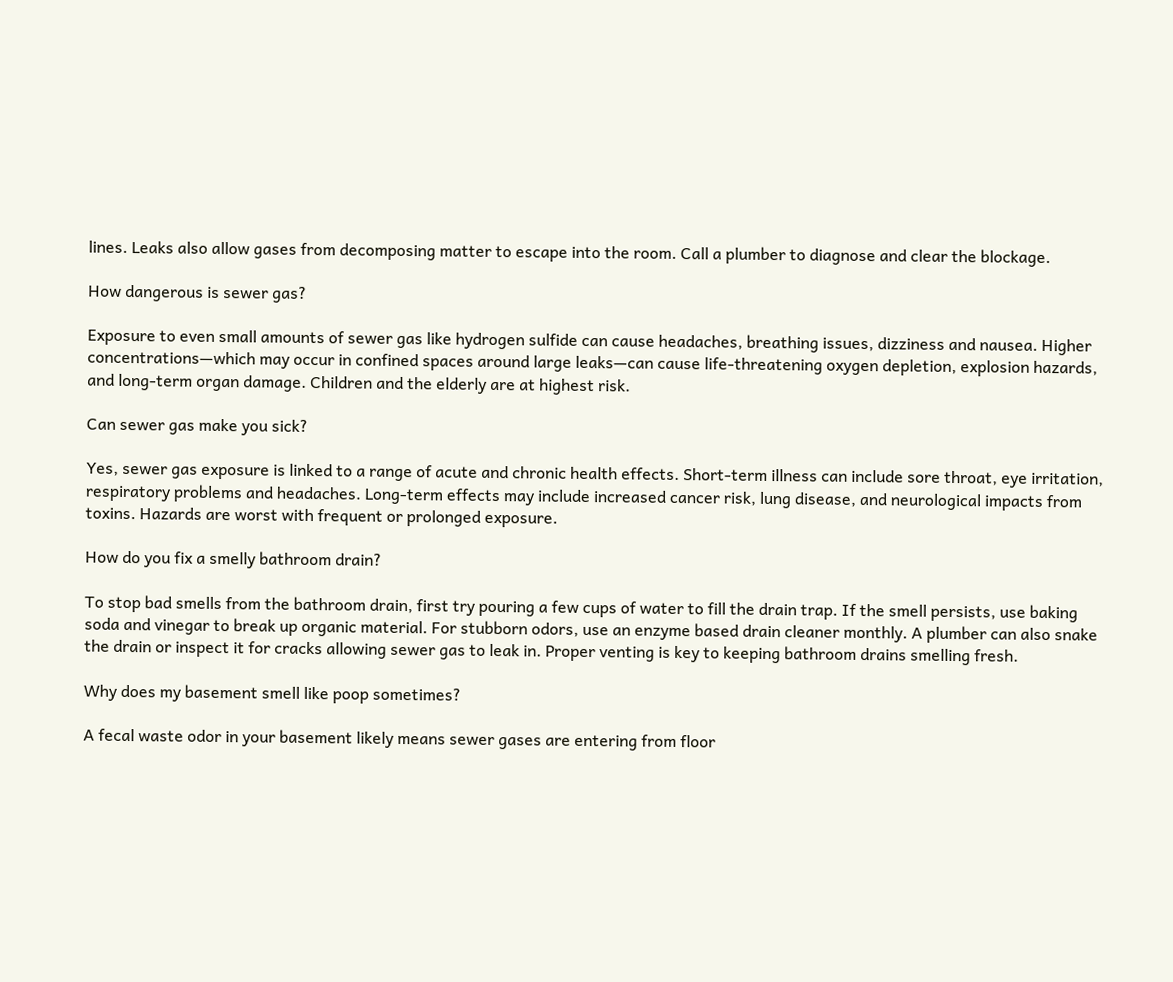lines. Leaks also allow gases from decomposing matter to escape into the room. Call a plumber to diagnose and clear the blockage.

How dangerous is sewer gas?

Exposure to even small amounts of sewer gas like hydrogen sulfide can cause headaches, breathing issues, dizziness and nausea. Higher concentrations—which may occur in confined spaces around large leaks—can cause life-threatening oxygen depletion, explosion hazards, and long-term organ damage. Children and the elderly are at highest risk.

Can sewer gas make you sick?

Yes, sewer gas exposure is linked to a range of acute and chronic health effects. Short-term illness can include sore throat, eye irritation, respiratory problems and headaches. Long-term effects may include increased cancer risk, lung disease, and neurological impacts from toxins. Hazards are worst with frequent or prolonged exposure.

How do you fix a smelly bathroom drain?

To stop bad smells from the bathroom drain, first try pouring a few cups of water to fill the drain trap. If the smell persists, use baking soda and vinegar to break up organic material. For stubborn odors, use an enzyme based drain cleaner monthly. A plumber can also snake the drain or inspect it for cracks allowing sewer gas to leak in. Proper venting is key to keeping bathroom drains smelling fresh.

Why does my basement smell like poop sometimes?

A fecal waste odor in your basement likely means sewer gases are entering from floor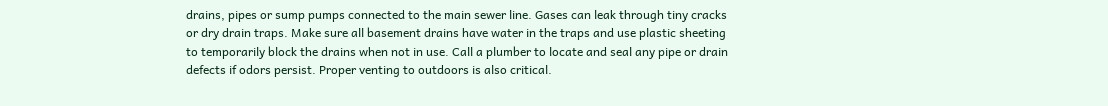drains, pipes or sump pumps connected to the main sewer line. Gases can leak through tiny cracks or dry drain traps. Make sure all basement drains have water in the traps and use plastic sheeting to temporarily block the drains when not in use. Call a plumber to locate and seal any pipe or drain defects if odors persist. Proper venting to outdoors is also critical.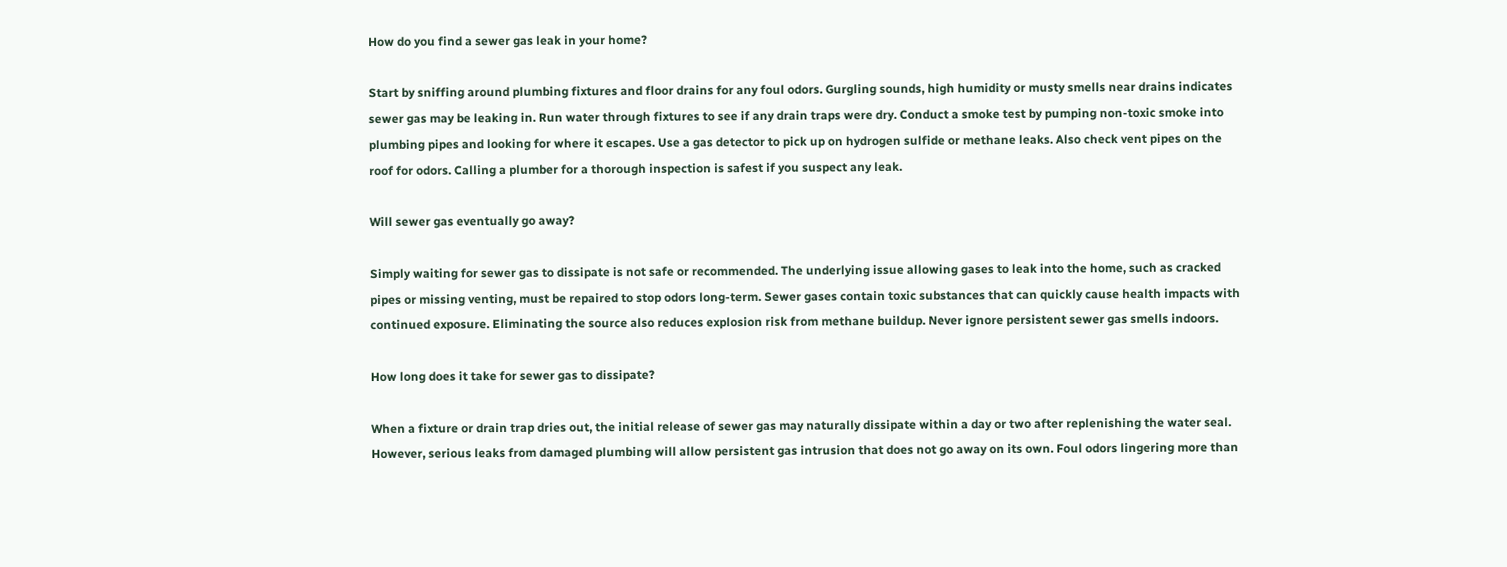How do you find a sewer gas leak in your home?

Start by sniffing around plumbing fixtures and floor drains for any foul odors. Gurgling sounds, high humidity or musty smells near drains indicates sewer gas may be leaking in. Run water through fixtures to see if any drain traps were dry. Conduct a smoke test by pumping non-toxic smoke into plumbing pipes and looking for where it escapes. Use a gas detector to pick up on hydrogen sulfide or methane leaks. Also check vent pipes on the roof for odors. Calling a plumber for a thorough inspection is safest if you suspect any leak.

Will sewer gas eventually go away?

Simply waiting for sewer gas to dissipate is not safe or recommended. The underlying issue allowing gases to leak into the home, such as cracked pipes or missing venting, must be repaired to stop odors long-term. Sewer gases contain toxic substances that can quickly cause health impacts with continued exposure. Eliminating the source also reduces explosion risk from methane buildup. Never ignore persistent sewer gas smells indoors.

How long does it take for sewer gas to dissipate?

When a fixture or drain trap dries out, the initial release of sewer gas may naturally dissipate within a day or two after replenishing the water seal. However, serious leaks from damaged plumbing will allow persistent gas intrusion that does not go away on its own. Foul odors lingering more than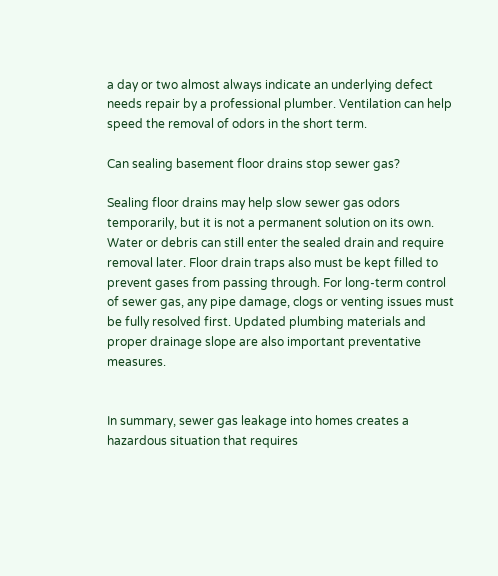a day or two almost always indicate an underlying defect needs repair by a professional plumber. Ventilation can help speed the removal of odors in the short term.

Can sealing basement floor drains stop sewer gas?

Sealing floor drains may help slow sewer gas odors temporarily, but it is not a permanent solution on its own. Water or debris can still enter the sealed drain and require removal later. Floor drain traps also must be kept filled to prevent gases from passing through. For long-term control of sewer gas, any pipe damage, clogs or venting issues must be fully resolved first. Updated plumbing materials and proper drainage slope are also important preventative measures.


In summary, sewer gas leakage into homes creates a hazardous situation that requires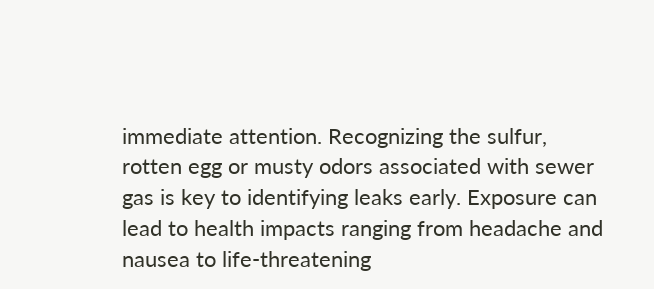immediate attention. Recognizing the sulfur, rotten egg or musty odors associated with sewer gas is key to identifying leaks early. Exposure can lead to health impacts ranging from headache and nausea to life-threatening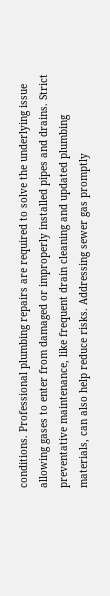conditions. Professional plumbing repairs are required to solve the underlying issue allowing gases to enter from damaged or improperly installed pipes and drains. Strict preventative maintenance, like frequent drain cleaning and updated plumbing materials, can also help reduce risks. Addressing sewer gas promptly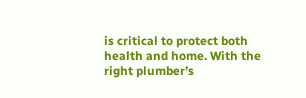is critical to protect both health and home. With the right plumber’s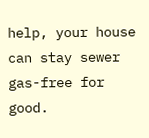help, your house can stay sewer gas-free for good.